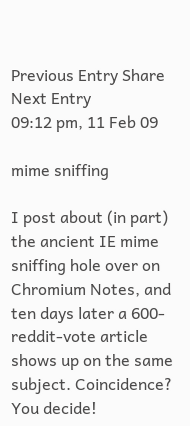Previous Entry Share Next Entry
09:12 pm, 11 Feb 09

mime sniffing

I post about (in part) the ancient IE mime sniffing hole over on Chromium Notes, and ten days later a 600-reddit-vote article shows up on the same subject. Coincidence? You decide!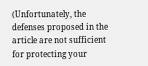(Unfortunately, the defenses proposed in the article are not sufficient for protecting your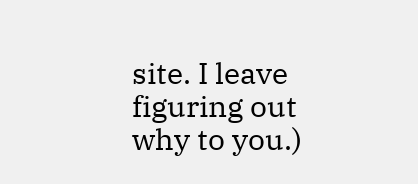site. I leave figuring out why to you.)